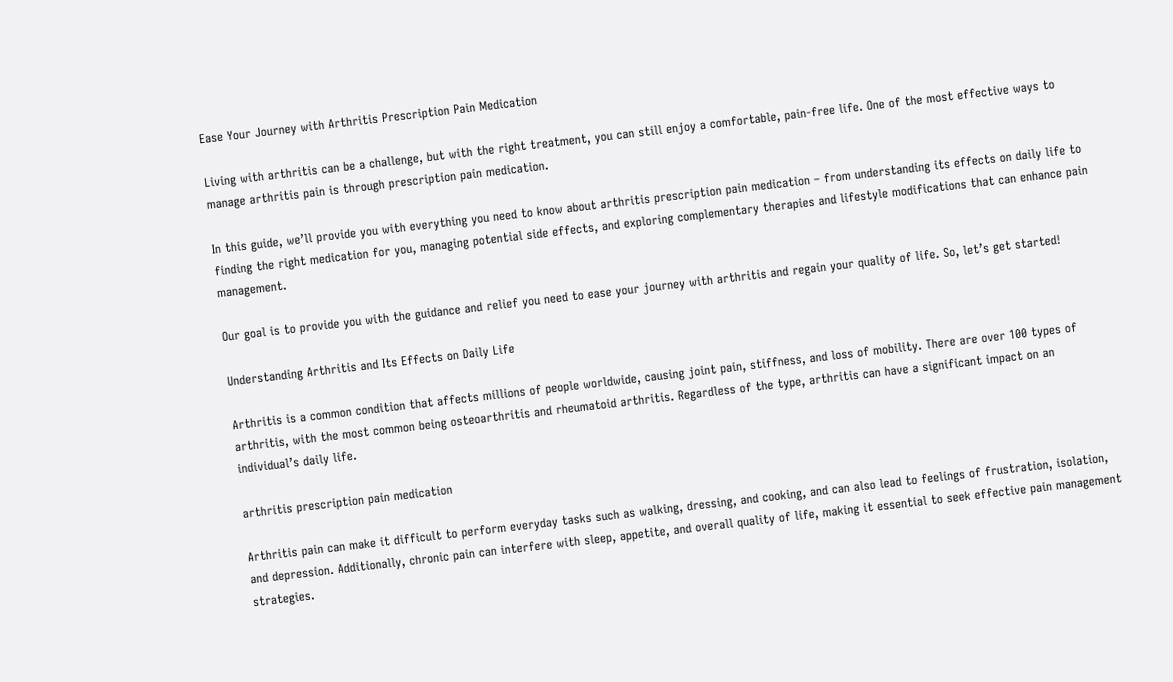Ease Your Journey with Arthritis Prescription Pain Medication

Living with arthritis can be a challenge, but with the right treatment, you can still enjoy a comfortable, pain-free life. One of the most effective ways to manage arthritis pain is through prescription pain medication.

In this guide, we’ll provide you with everything you need to know about arthritis prescription pain medication – from understanding its effects on daily life to finding the right medication for you, managing potential side effects, and exploring complementary therapies and lifestyle modifications that can enhance pain management.

Our goal is to provide you with the guidance and relief you need to ease your journey with arthritis and regain your quality of life. So, let’s get started!

Understanding Arthritis and Its Effects on Daily Life

Arthritis is a common condition that affects millions of people worldwide, causing joint pain, stiffness, and loss of mobility. There are over 100 types of arthritis, with the most common being osteoarthritis and rheumatoid arthritis. Regardless of the type, arthritis can have a significant impact on an individual’s daily life.

arthritis prescription pain medication

Arthritis pain can make it difficult to perform everyday tasks such as walking, dressing, and cooking, and can also lead to feelings of frustration, isolation, and depression. Additionally, chronic pain can interfere with sleep, appetite, and overall quality of life, making it essential to seek effective pain management strategies.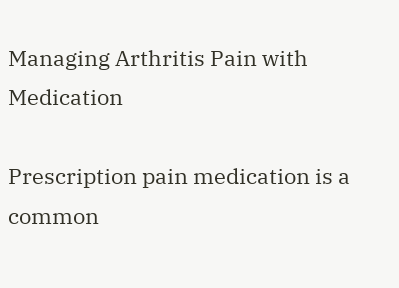Managing Arthritis Pain with Medication

Prescription pain medication is a common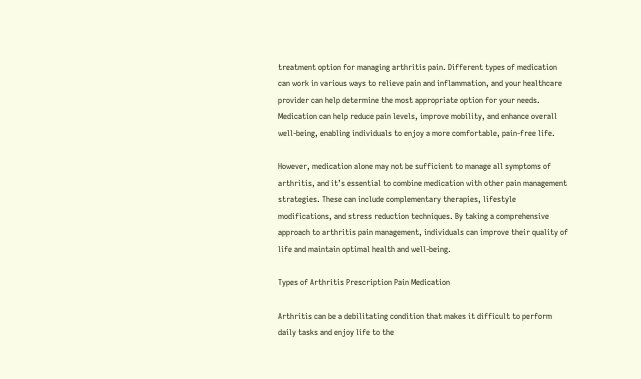treatment option for managing arthritis pain. Different types of medication can work in various ways to relieve pain and inflammation, and your healthcare provider can help determine the most appropriate option for your needs. Medication can help reduce pain levels, improve mobility, and enhance overall well-being, enabling individuals to enjoy a more comfortable, pain-free life.

However, medication alone may not be sufficient to manage all symptoms of arthritis, and it’s essential to combine medication with other pain management strategies. These can include complementary therapies, lifestyle modifications, and stress reduction techniques. By taking a comprehensive approach to arthritis pain management, individuals can improve their quality of life and maintain optimal health and well-being.

Types of Arthritis Prescription Pain Medication

Arthritis can be a debilitating condition that makes it difficult to perform daily tasks and enjoy life to the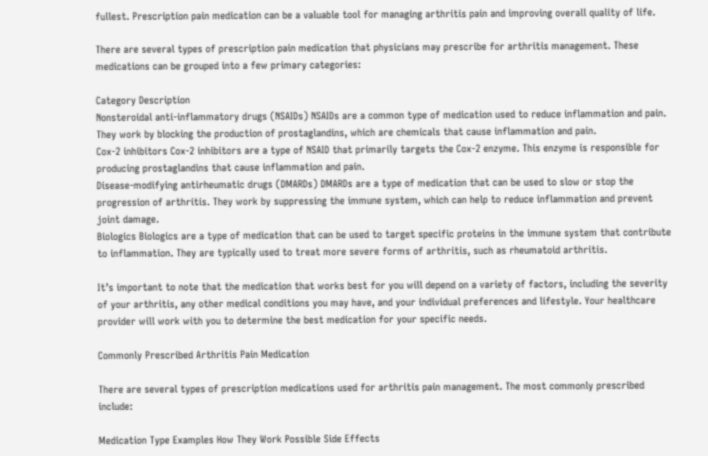fullest. Prescription pain medication can be a valuable tool for managing arthritis pain and improving overall quality of life.

There are several types of prescription pain medication that physicians may prescribe for arthritis management. These medications can be grouped into a few primary categories:

Category Description
Nonsteroidal anti-inflammatory drugs (NSAIDs) NSAIDs are a common type of medication used to reduce inflammation and pain. They work by blocking the production of prostaglandins, which are chemicals that cause inflammation and pain.
Cox-2 inhibitors Cox-2 inhibitors are a type of NSAID that primarily targets the Cox-2 enzyme. This enzyme is responsible for producing prostaglandins that cause inflammation and pain.
Disease-modifying antirheumatic drugs (DMARDs) DMARDs are a type of medication that can be used to slow or stop the progression of arthritis. They work by suppressing the immune system, which can help to reduce inflammation and prevent joint damage.
Biologics Biologics are a type of medication that can be used to target specific proteins in the immune system that contribute to inflammation. They are typically used to treat more severe forms of arthritis, such as rheumatoid arthritis.

It’s important to note that the medication that works best for you will depend on a variety of factors, including the severity of your arthritis, any other medical conditions you may have, and your individual preferences and lifestyle. Your healthcare provider will work with you to determine the best medication for your specific needs.

Commonly Prescribed Arthritis Pain Medication

There are several types of prescription medications used for arthritis pain management. The most commonly prescribed include:

Medication Type Examples How They Work Possible Side Effects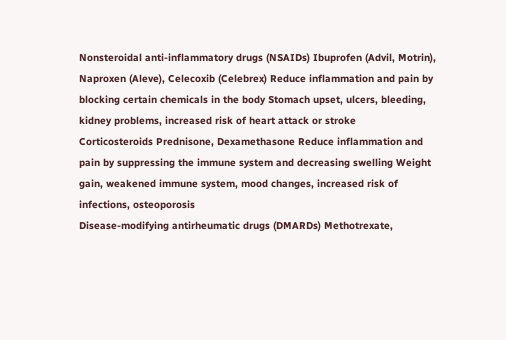Nonsteroidal anti-inflammatory drugs (NSAIDs) Ibuprofen (Advil, Motrin), Naproxen (Aleve), Celecoxib (Celebrex) Reduce inflammation and pain by blocking certain chemicals in the body Stomach upset, ulcers, bleeding, kidney problems, increased risk of heart attack or stroke
Corticosteroids Prednisone, Dexamethasone Reduce inflammation and pain by suppressing the immune system and decreasing swelling Weight gain, weakened immune system, mood changes, increased risk of infections, osteoporosis
Disease-modifying antirheumatic drugs (DMARDs) Methotrexate,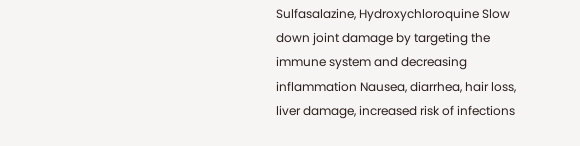Sulfasalazine, Hydroxychloroquine Slow down joint damage by targeting the immune system and decreasing inflammation Nausea, diarrhea, hair loss, liver damage, increased risk of infections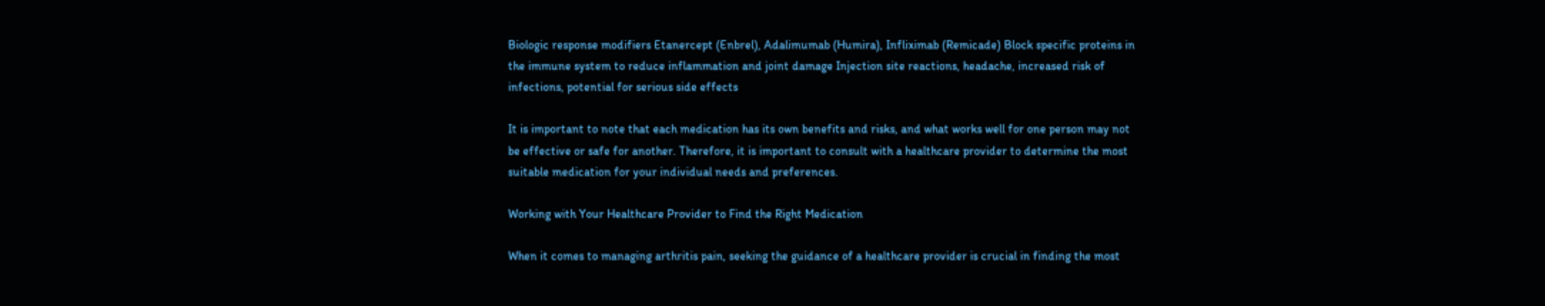Biologic response modifiers Etanercept (Enbrel), Adalimumab (Humira), Infliximab (Remicade) Block specific proteins in the immune system to reduce inflammation and joint damage Injection site reactions, headache, increased risk of infections, potential for serious side effects

It is important to note that each medication has its own benefits and risks, and what works well for one person may not be effective or safe for another. Therefore, it is important to consult with a healthcare provider to determine the most suitable medication for your individual needs and preferences.

Working with Your Healthcare Provider to Find the Right Medication

When it comes to managing arthritis pain, seeking the guidance of a healthcare provider is crucial in finding the most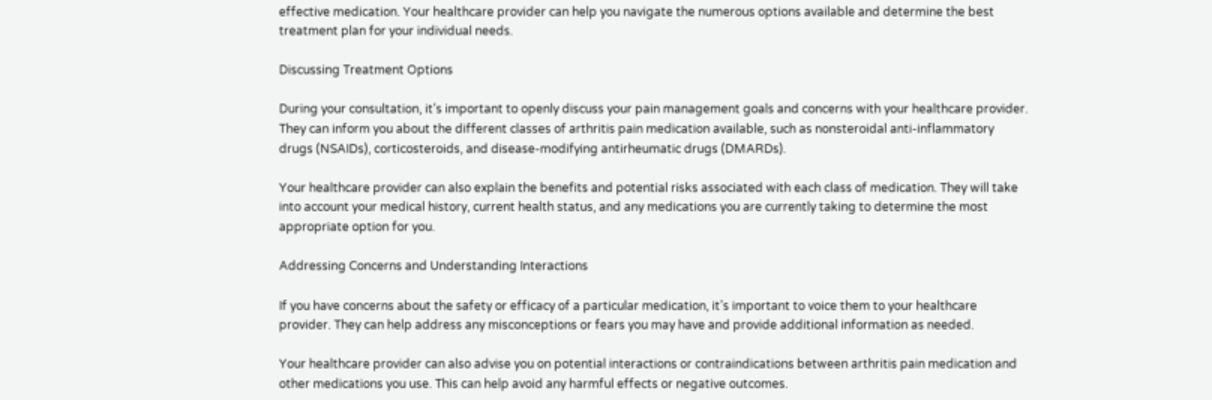effective medication. Your healthcare provider can help you navigate the numerous options available and determine the best treatment plan for your individual needs.

Discussing Treatment Options

During your consultation, it’s important to openly discuss your pain management goals and concerns with your healthcare provider. They can inform you about the different classes of arthritis pain medication available, such as nonsteroidal anti-inflammatory drugs (NSAIDs), corticosteroids, and disease-modifying antirheumatic drugs (DMARDs).

Your healthcare provider can also explain the benefits and potential risks associated with each class of medication. They will take into account your medical history, current health status, and any medications you are currently taking to determine the most appropriate option for you.

Addressing Concerns and Understanding Interactions

If you have concerns about the safety or efficacy of a particular medication, it’s important to voice them to your healthcare provider. They can help address any misconceptions or fears you may have and provide additional information as needed.

Your healthcare provider can also advise you on potential interactions or contraindications between arthritis pain medication and other medications you use. This can help avoid any harmful effects or negative outcomes.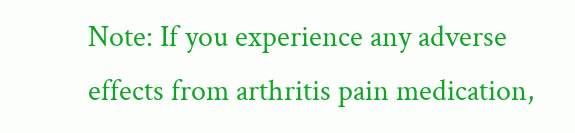Note: If you experience any adverse effects from arthritis pain medication,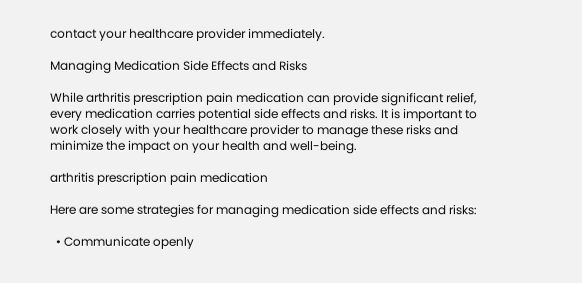contact your healthcare provider immediately.

Managing Medication Side Effects and Risks

While arthritis prescription pain medication can provide significant relief, every medication carries potential side effects and risks. It is important to work closely with your healthcare provider to manage these risks and minimize the impact on your health and well-being.

arthritis prescription pain medication

Here are some strategies for managing medication side effects and risks:

  • Communicate openly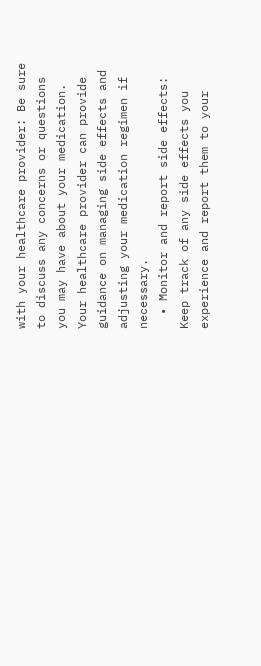with your healthcare provider: Be sure to discuss any concerns or questions you may have about your medication. Your healthcare provider can provide guidance on managing side effects and adjusting your medication regimen if necessary.
  • Monitor and report side effects: Keep track of any side effects you experience and report them to your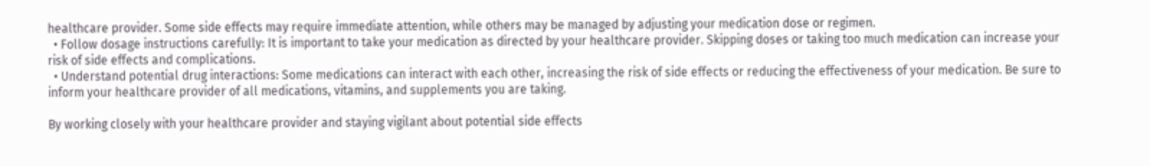healthcare provider. Some side effects may require immediate attention, while others may be managed by adjusting your medication dose or regimen.
  • Follow dosage instructions carefully: It is important to take your medication as directed by your healthcare provider. Skipping doses or taking too much medication can increase your risk of side effects and complications.
  • Understand potential drug interactions: Some medications can interact with each other, increasing the risk of side effects or reducing the effectiveness of your medication. Be sure to inform your healthcare provider of all medications, vitamins, and supplements you are taking.

By working closely with your healthcare provider and staying vigilant about potential side effects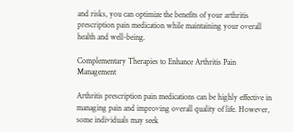and risks, you can optimize the benefits of your arthritis prescription pain medication while maintaining your overall health and well-being.

Complementary Therapies to Enhance Arthritis Pain Management

Arthritis prescription pain medications can be highly effective in managing pain and improving overall quality of life. However, some individuals may seek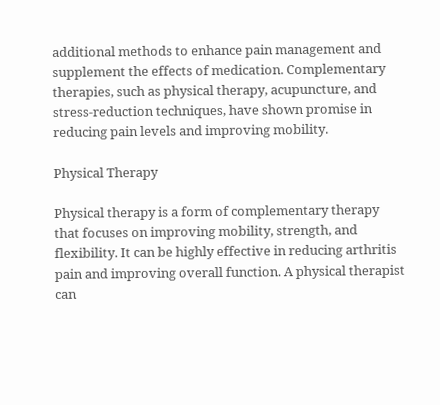additional methods to enhance pain management and supplement the effects of medication. Complementary therapies, such as physical therapy, acupuncture, and stress-reduction techniques, have shown promise in reducing pain levels and improving mobility.

Physical Therapy

Physical therapy is a form of complementary therapy that focuses on improving mobility, strength, and flexibility. It can be highly effective in reducing arthritis pain and improving overall function. A physical therapist can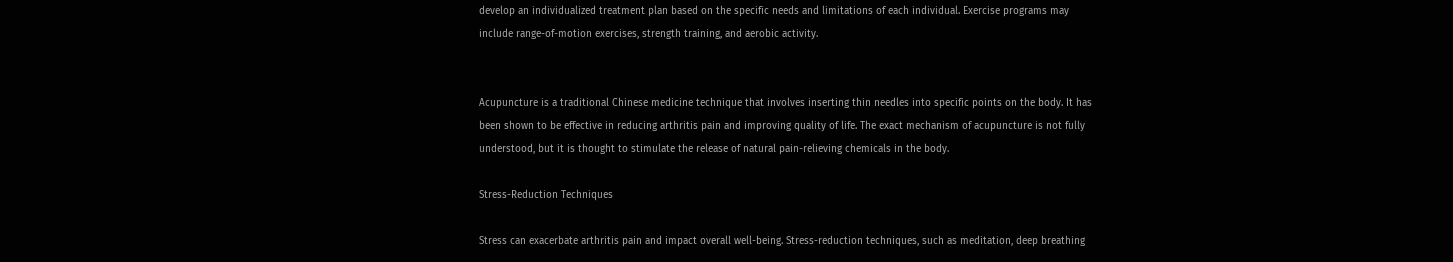develop an individualized treatment plan based on the specific needs and limitations of each individual. Exercise programs may include range-of-motion exercises, strength training, and aerobic activity.


Acupuncture is a traditional Chinese medicine technique that involves inserting thin needles into specific points on the body. It has been shown to be effective in reducing arthritis pain and improving quality of life. The exact mechanism of acupuncture is not fully understood, but it is thought to stimulate the release of natural pain-relieving chemicals in the body.

Stress-Reduction Techniques

Stress can exacerbate arthritis pain and impact overall well-being. Stress-reduction techniques, such as meditation, deep breathing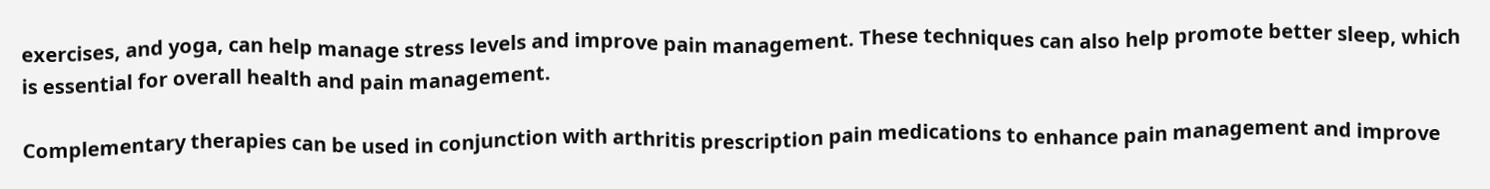exercises, and yoga, can help manage stress levels and improve pain management. These techniques can also help promote better sleep, which is essential for overall health and pain management.

Complementary therapies can be used in conjunction with arthritis prescription pain medications to enhance pain management and improve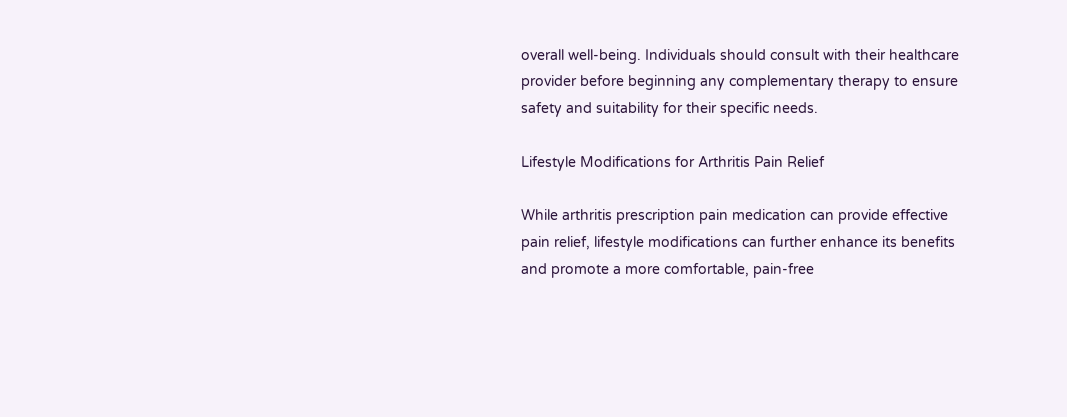overall well-being. Individuals should consult with their healthcare provider before beginning any complementary therapy to ensure safety and suitability for their specific needs.

Lifestyle Modifications for Arthritis Pain Relief

While arthritis prescription pain medication can provide effective pain relief, lifestyle modifications can further enhance its benefits and promote a more comfortable, pain-free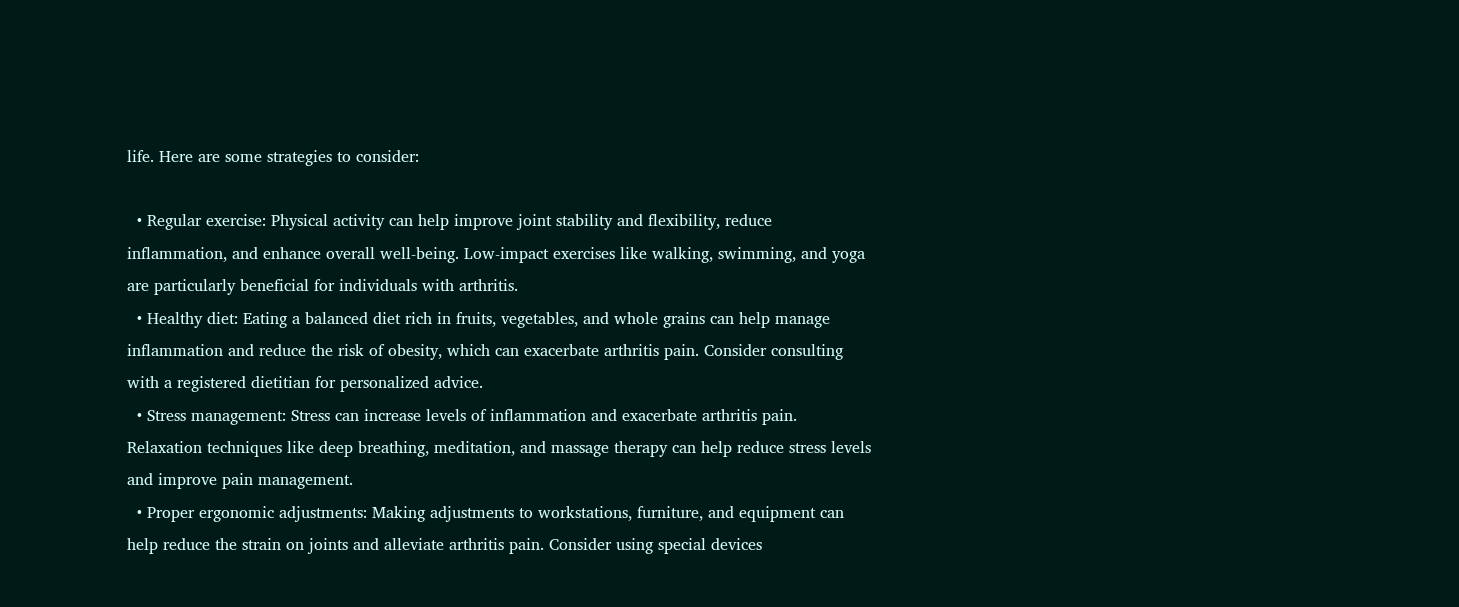life. Here are some strategies to consider:

  • Regular exercise: Physical activity can help improve joint stability and flexibility, reduce inflammation, and enhance overall well-being. Low-impact exercises like walking, swimming, and yoga are particularly beneficial for individuals with arthritis.
  • Healthy diet: Eating a balanced diet rich in fruits, vegetables, and whole grains can help manage inflammation and reduce the risk of obesity, which can exacerbate arthritis pain. Consider consulting with a registered dietitian for personalized advice.
  • Stress management: Stress can increase levels of inflammation and exacerbate arthritis pain. Relaxation techniques like deep breathing, meditation, and massage therapy can help reduce stress levels and improve pain management.
  • Proper ergonomic adjustments: Making adjustments to workstations, furniture, and equipment can help reduce the strain on joints and alleviate arthritis pain. Consider using special devices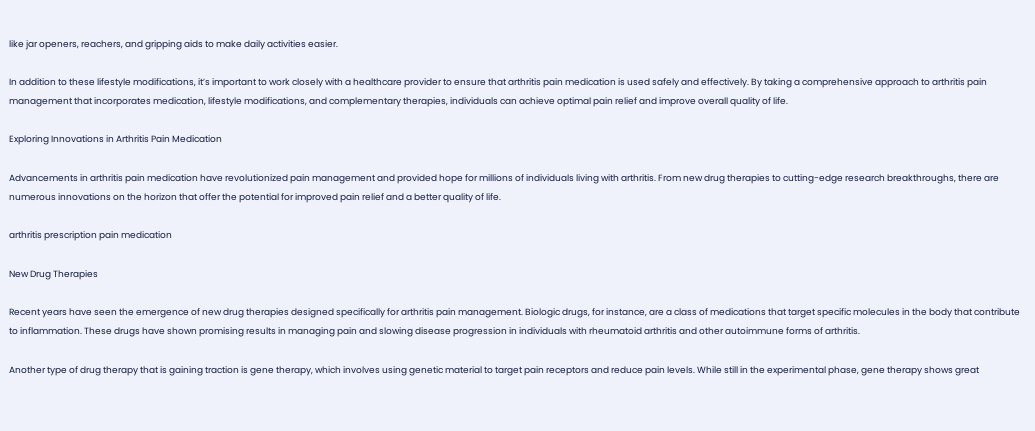like jar openers, reachers, and gripping aids to make daily activities easier.

In addition to these lifestyle modifications, it’s important to work closely with a healthcare provider to ensure that arthritis pain medication is used safely and effectively. By taking a comprehensive approach to arthritis pain management that incorporates medication, lifestyle modifications, and complementary therapies, individuals can achieve optimal pain relief and improve overall quality of life.

Exploring Innovations in Arthritis Pain Medication

Advancements in arthritis pain medication have revolutionized pain management and provided hope for millions of individuals living with arthritis. From new drug therapies to cutting-edge research breakthroughs, there are numerous innovations on the horizon that offer the potential for improved pain relief and a better quality of life.

arthritis prescription pain medication

New Drug Therapies

Recent years have seen the emergence of new drug therapies designed specifically for arthritis pain management. Biologic drugs, for instance, are a class of medications that target specific molecules in the body that contribute to inflammation. These drugs have shown promising results in managing pain and slowing disease progression in individuals with rheumatoid arthritis and other autoimmune forms of arthritis.

Another type of drug therapy that is gaining traction is gene therapy, which involves using genetic material to target pain receptors and reduce pain levels. While still in the experimental phase, gene therapy shows great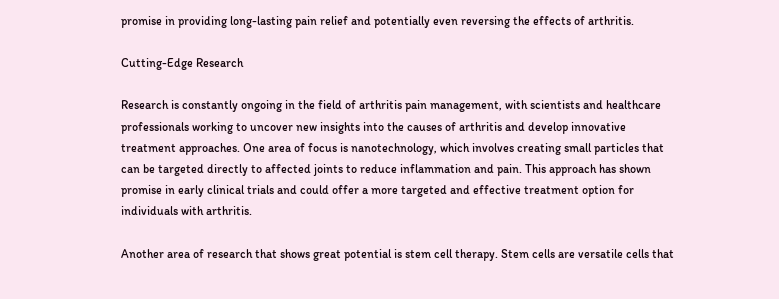promise in providing long-lasting pain relief and potentially even reversing the effects of arthritis.

Cutting-Edge Research

Research is constantly ongoing in the field of arthritis pain management, with scientists and healthcare professionals working to uncover new insights into the causes of arthritis and develop innovative treatment approaches. One area of focus is nanotechnology, which involves creating small particles that can be targeted directly to affected joints to reduce inflammation and pain. This approach has shown promise in early clinical trials and could offer a more targeted and effective treatment option for individuals with arthritis.

Another area of research that shows great potential is stem cell therapy. Stem cells are versatile cells that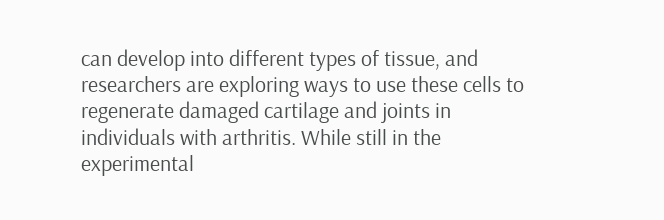can develop into different types of tissue, and researchers are exploring ways to use these cells to regenerate damaged cartilage and joints in individuals with arthritis. While still in the experimental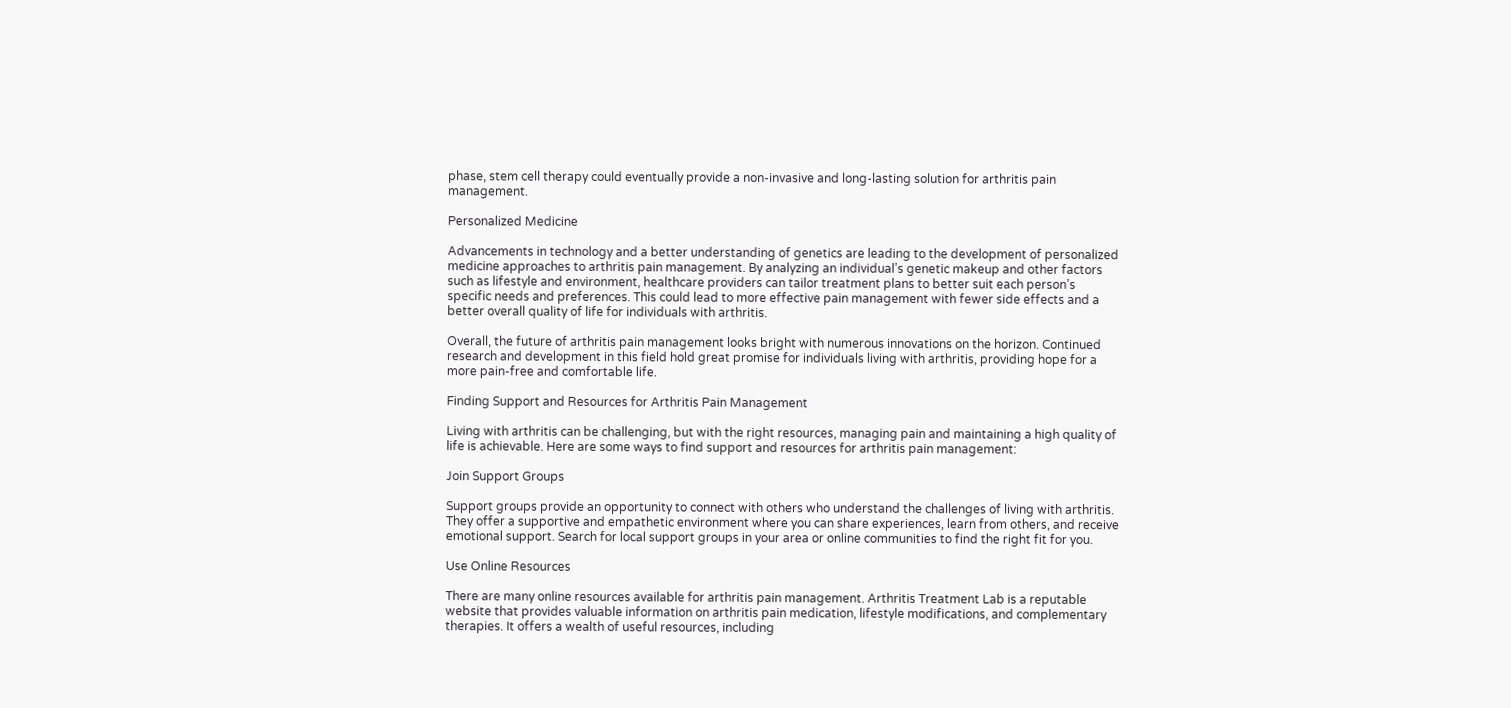phase, stem cell therapy could eventually provide a non-invasive and long-lasting solution for arthritis pain management.

Personalized Medicine

Advancements in technology and a better understanding of genetics are leading to the development of personalized medicine approaches to arthritis pain management. By analyzing an individual’s genetic makeup and other factors such as lifestyle and environment, healthcare providers can tailor treatment plans to better suit each person’s specific needs and preferences. This could lead to more effective pain management with fewer side effects and a better overall quality of life for individuals with arthritis.

Overall, the future of arthritis pain management looks bright with numerous innovations on the horizon. Continued research and development in this field hold great promise for individuals living with arthritis, providing hope for a more pain-free and comfortable life.

Finding Support and Resources for Arthritis Pain Management

Living with arthritis can be challenging, but with the right resources, managing pain and maintaining a high quality of life is achievable. Here are some ways to find support and resources for arthritis pain management:

Join Support Groups

Support groups provide an opportunity to connect with others who understand the challenges of living with arthritis. They offer a supportive and empathetic environment where you can share experiences, learn from others, and receive emotional support. Search for local support groups in your area or online communities to find the right fit for you.

Use Online Resources

There are many online resources available for arthritis pain management. Arthritis Treatment Lab is a reputable website that provides valuable information on arthritis pain medication, lifestyle modifications, and complementary therapies. It offers a wealth of useful resources, including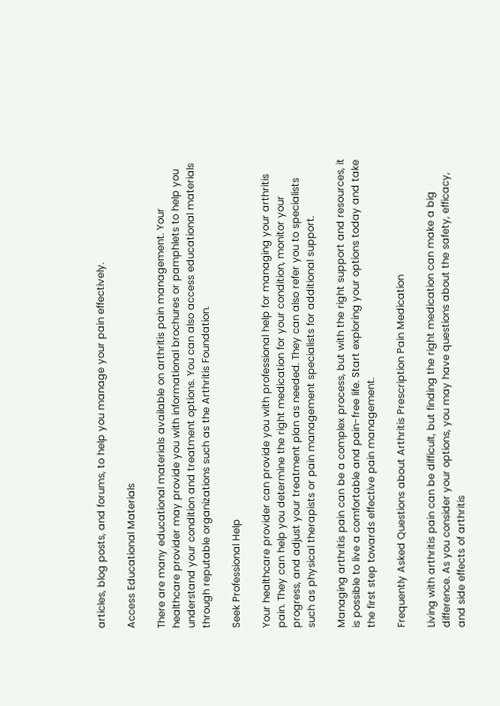articles, blog posts, and forums, to help you manage your pain effectively.

Access Educational Materials

There are many educational materials available on arthritis pain management. Your healthcare provider may provide you with informational brochures or pamphlets to help you understand your condition and treatment options. You can also access educational materials through reputable organizations such as the Arthritis Foundation.

Seek Professional Help

Your healthcare provider can provide you with professional help for managing your arthritis pain. They can help you determine the right medication for your condition, monitor your progress, and adjust your treatment plan as needed. They can also refer you to specialists such as physical therapists or pain management specialists for additional support.

Managing arthritis pain can be a complex process, but with the right support and resources, it is possible to live a comfortable and pain-free life. Start exploring your options today and take the first step towards effective pain management.

Frequently Asked Questions about Arthritis Prescription Pain Medication

Living with arthritis pain can be difficult, but finding the right medication can make a big difference. As you consider your options, you may have questions about the safety, efficacy, and side effects of arthritis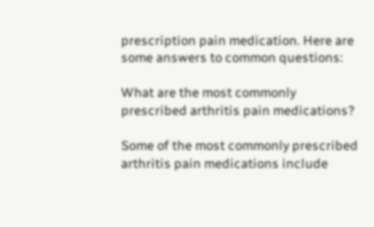prescription pain medication. Here are some answers to common questions:

What are the most commonly prescribed arthritis pain medications?

Some of the most commonly prescribed arthritis pain medications include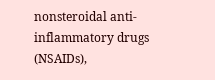nonsteroidal anti-inflammatory drugs (NSAIDs),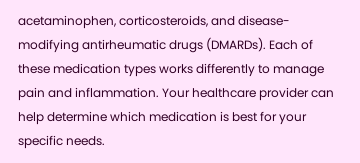acetaminophen, corticosteroids, and disease-modifying antirheumatic drugs (DMARDs). Each of these medication types works differently to manage pain and inflammation. Your healthcare provider can help determine which medication is best for your specific needs.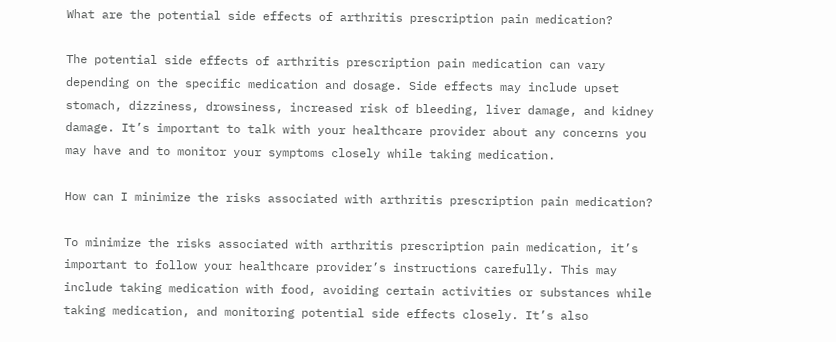What are the potential side effects of arthritis prescription pain medication?

The potential side effects of arthritis prescription pain medication can vary depending on the specific medication and dosage. Side effects may include upset stomach, dizziness, drowsiness, increased risk of bleeding, liver damage, and kidney damage. It’s important to talk with your healthcare provider about any concerns you may have and to monitor your symptoms closely while taking medication.

How can I minimize the risks associated with arthritis prescription pain medication?

To minimize the risks associated with arthritis prescription pain medication, it’s important to follow your healthcare provider’s instructions carefully. This may include taking medication with food, avoiding certain activities or substances while taking medication, and monitoring potential side effects closely. It’s also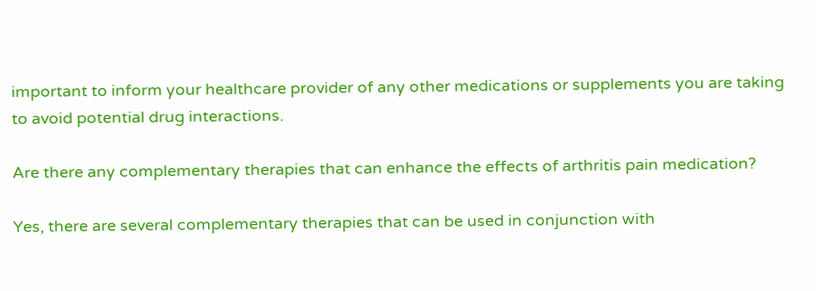important to inform your healthcare provider of any other medications or supplements you are taking to avoid potential drug interactions.

Are there any complementary therapies that can enhance the effects of arthritis pain medication?

Yes, there are several complementary therapies that can be used in conjunction with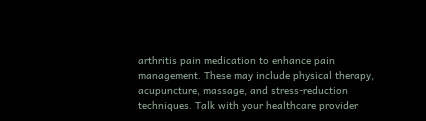arthritis pain medication to enhance pain management. These may include physical therapy, acupuncture, massage, and stress-reduction techniques. Talk with your healthcare provider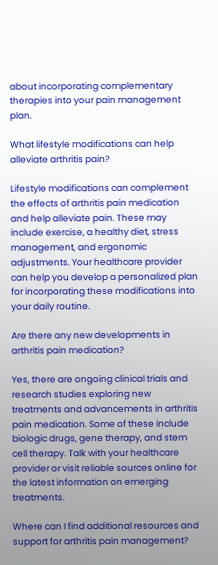about incorporating complementary therapies into your pain management plan.

What lifestyle modifications can help alleviate arthritis pain?

Lifestyle modifications can complement the effects of arthritis pain medication and help alleviate pain. These may include exercise, a healthy diet, stress management, and ergonomic adjustments. Your healthcare provider can help you develop a personalized plan for incorporating these modifications into your daily routine.

Are there any new developments in arthritis pain medication?

Yes, there are ongoing clinical trials and research studies exploring new treatments and advancements in arthritis pain medication. Some of these include biologic drugs, gene therapy, and stem cell therapy. Talk with your healthcare provider or visit reliable sources online for the latest information on emerging treatments.

Where can I find additional resources and support for arthritis pain management?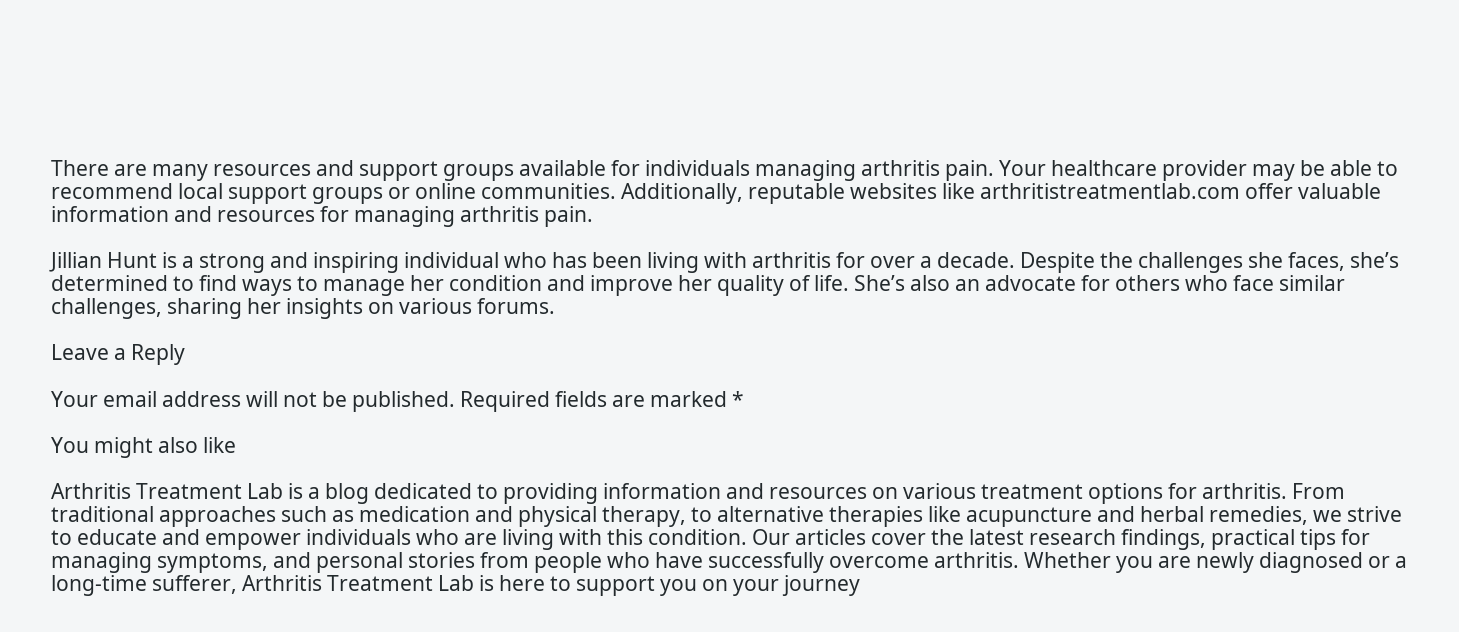There are many resources and support groups available for individuals managing arthritis pain. Your healthcare provider may be able to recommend local support groups or online communities. Additionally, reputable websites like arthritistreatmentlab.com offer valuable information and resources for managing arthritis pain.

Jillian Hunt is a strong and inspiring individual who has been living with arthritis for over a decade. Despite the challenges she faces, she’s determined to find ways to manage her condition and improve her quality of life. She’s also an advocate for others who face similar challenges, sharing her insights on various forums.

Leave a Reply

Your email address will not be published. Required fields are marked *

You might also like

Arthritis Treatment Lab is a blog dedicated to providing information and resources on various treatment options for arthritis. From traditional approaches such as medication and physical therapy, to alternative therapies like acupuncture and herbal remedies, we strive to educate and empower individuals who are living with this condition. Our articles cover the latest research findings, practical tips for managing symptoms, and personal stories from people who have successfully overcome arthritis. Whether you are newly diagnosed or a long-time sufferer, Arthritis Treatment Lab is here to support you on your journey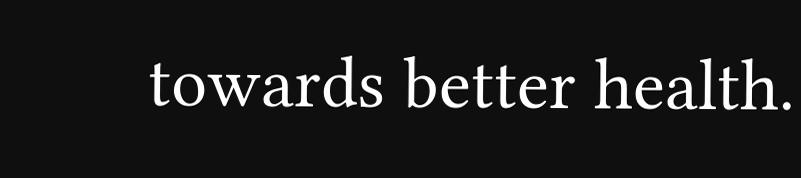towards better health.